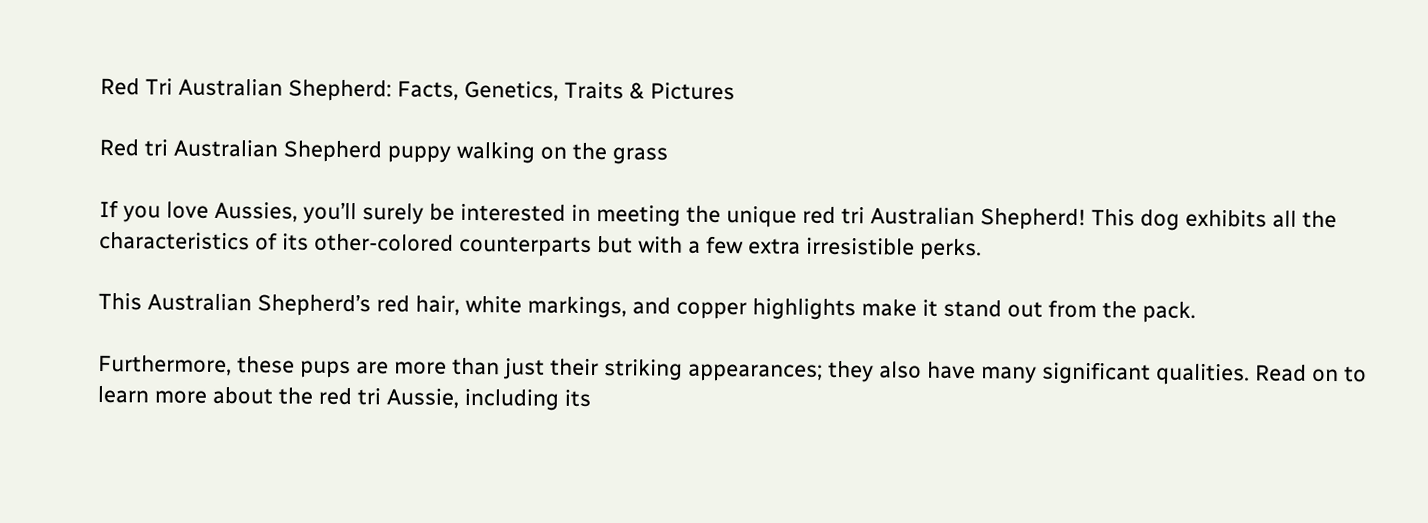Red Tri Australian Shepherd: Facts, Genetics, Traits & Pictures

Red tri Australian Shepherd puppy walking on the grass

If you love Aussies, you’ll surely be interested in meeting the unique red tri Australian Shepherd! This dog exhibits all the characteristics of its other-colored counterparts but with a few extra irresistible perks.

This Australian Shepherd’s red hair, white markings, and copper highlights make it stand out from the pack.

Furthermore, these pups are more than just their striking appearances; they also have many significant qualities. Read on to learn more about the red tri Aussie, including its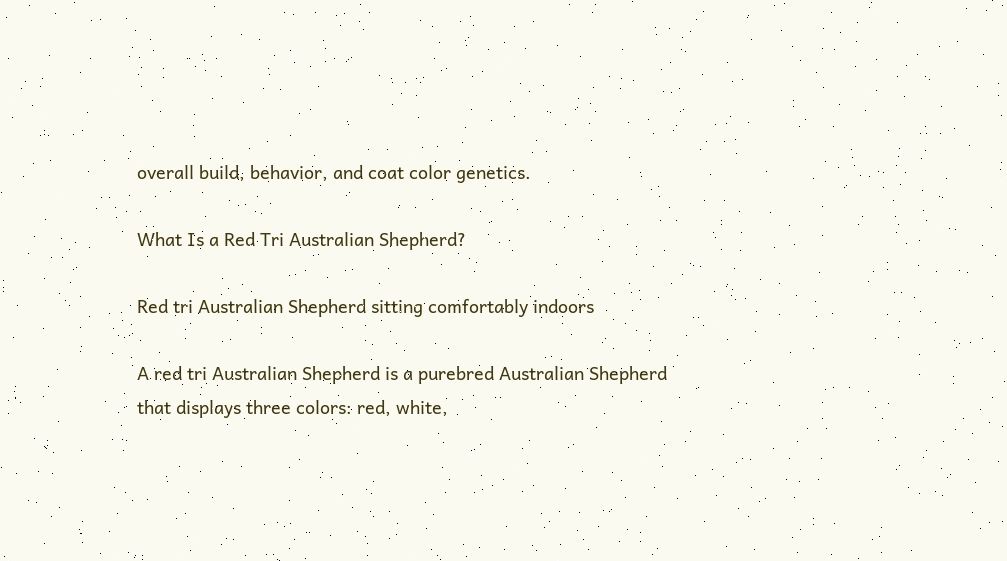overall build, behavior, and coat color genetics.

What Is a Red Tri Australian Shepherd?

Red tri Australian Shepherd sitting comfortably indoors

A red tri Australian Shepherd is a purebred Australian Shepherd that displays three colors: red, white,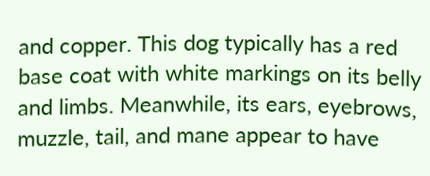and copper. This dog typically has a red base coat with white markings on its belly and limbs. Meanwhile, its ears, eyebrows, muzzle, tail, and mane appear to have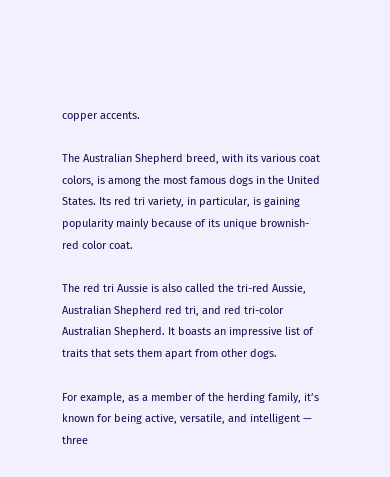copper accents.

The Australian Shepherd breed, with its various coat colors, is among the most famous dogs in the United States. Its red tri variety, in particular, is gaining popularity mainly because of its unique brownish-red color coat.

The red tri Aussie is also called the tri-red Aussie, Australian Shepherd red tri, and red tri-color Australian Shepherd. It boasts an impressive list of traits that sets them apart from other dogs.

For example, as a member of the herding family, it’s known for being active, versatile, and intelligent — three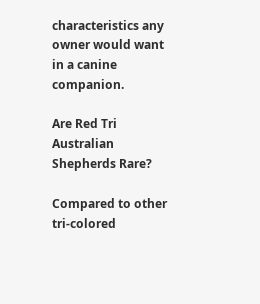characteristics any owner would want in a canine companion.

Are Red Tri Australian Shepherds Rare?

Compared to other tri-colored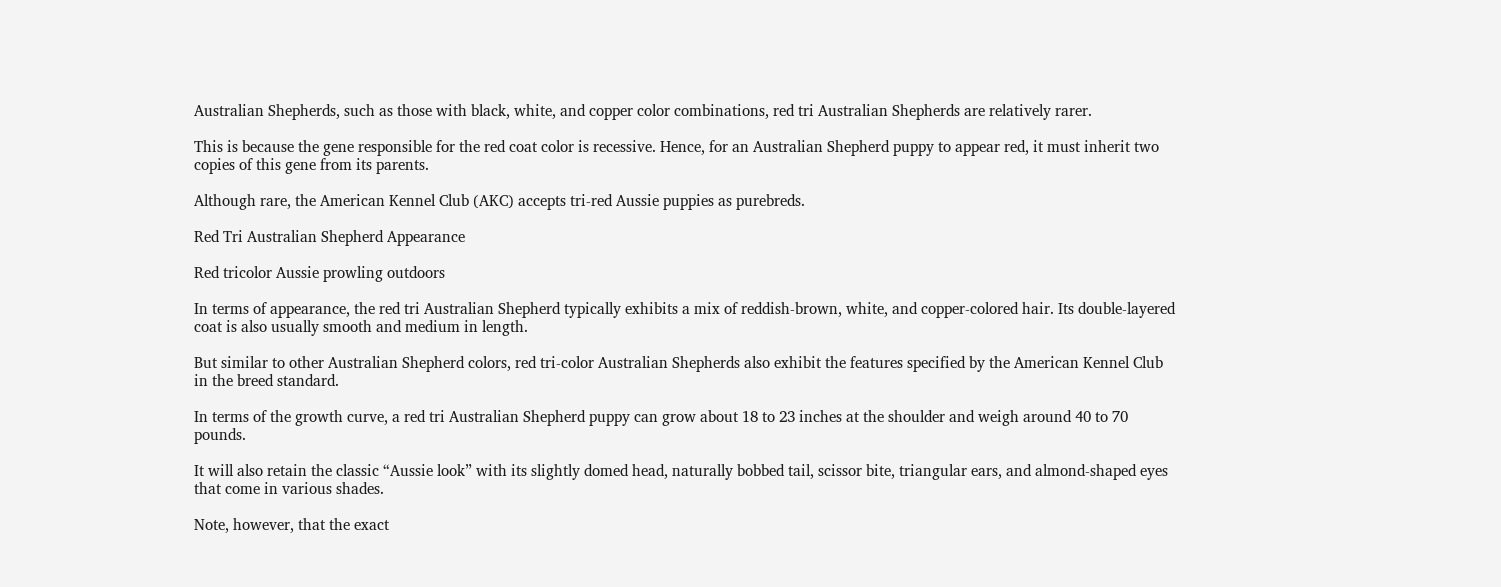Australian Shepherds, such as those with black, white, and copper color combinations, red tri Australian Shepherds are relatively rarer.

This is because the gene responsible for the red coat color is recessive. Hence, for an Australian Shepherd puppy to appear red, it must inherit two copies of this gene from its parents.

Although rare, the American Kennel Club (AKC) accepts tri-red Aussie puppies as purebreds.

Red Tri Australian Shepherd Appearance

Red tricolor Aussie prowling outdoors

In terms of appearance, the red tri Australian Shepherd typically exhibits a mix of reddish-brown, white, and copper-colored hair. Its double-layered coat is also usually smooth and medium in length.

But similar to other Australian Shepherd colors, red tri-color Australian Shepherds also exhibit the features specified by the American Kennel Club in the breed standard.

In terms of the growth curve, a red tri Australian Shepherd puppy can grow about 18 to 23 inches at the shoulder and weigh around 40 to 70 pounds.

It will also retain the classic “Aussie look” with its slightly domed head, naturally bobbed tail, scissor bite, triangular ears, and almond-shaped eyes that come in various shades.

Note, however, that the exact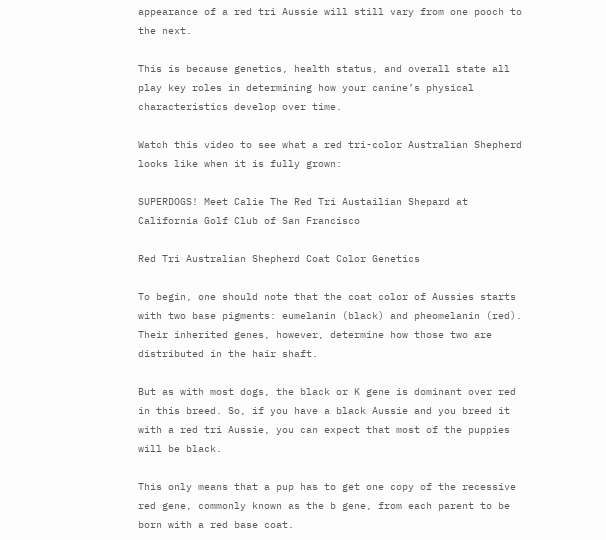appearance of a red tri Aussie will still vary from one pooch to the next.

This is because genetics, health status, and overall state all play key roles in determining how your canine’s physical characteristics develop over time.

Watch this video to see what a red tri-color Australian Shepherd looks like when it is fully grown:

SUPERDOGS! Meet Calie The Red Tri Austailian Shepard at California Golf Club of San Francisco

Red Tri Australian Shepherd Coat Color Genetics

To begin, one should note that the coat color of Aussies starts with two base pigments: eumelanin (black) and pheomelanin (red). Their inherited genes, however, determine how those two are distributed in the hair shaft.

But as with most dogs, the black or K gene is dominant over red in this breed. So, if you have a black Aussie and you breed it with a red tri Aussie, you can expect that most of the puppies will be black.

This only means that a pup has to get one copy of the recessive red gene, commonly known as the b gene, from each parent to be born with a red base coat.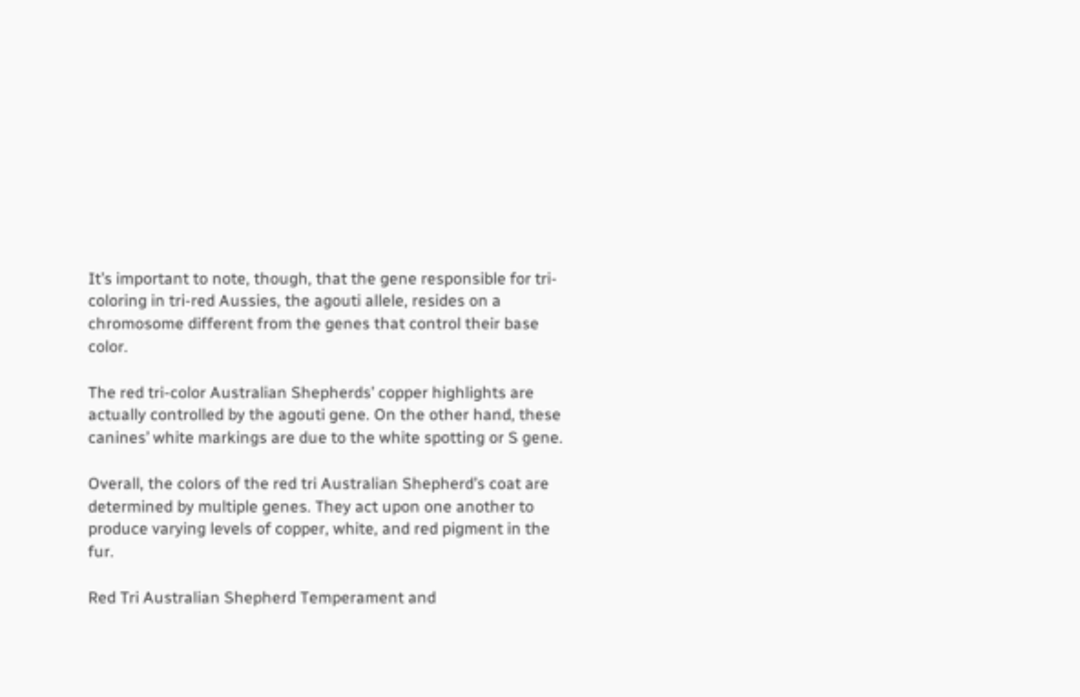It’s important to note, though, that the gene responsible for tri-coloring in tri-red Aussies, the agouti allele, resides on a chromosome different from the genes that control their base color.

The red tri-color Australian Shepherds’ copper highlights are actually controlled by the agouti gene. On the other hand, these canines’ white markings are due to the white spotting or S gene.

Overall, the colors of the red tri Australian Shepherd’s coat are determined by multiple genes. They act upon one another to produce varying levels of copper, white, and red pigment in the fur.

Red Tri Australian Shepherd Temperament and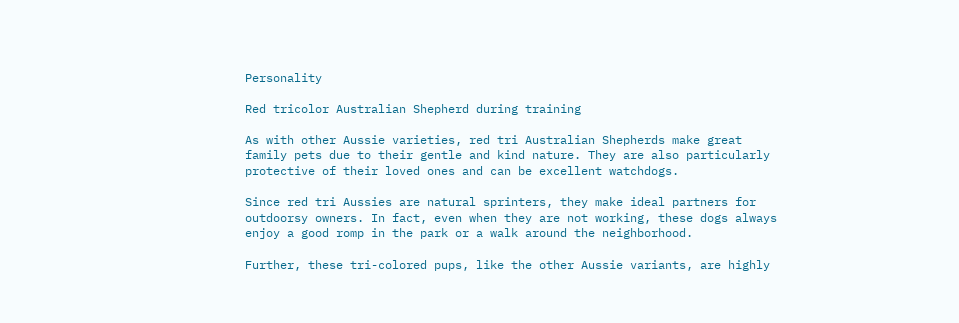Personality

Red tricolor Australian Shepherd during training

As with other Aussie varieties, red tri Australian Shepherds make great family pets due to their gentle and kind nature. They are also particularly protective of their loved ones and can be excellent watchdogs.

Since red tri Aussies are natural sprinters, they make ideal partners for outdoorsy owners. In fact, even when they are not working, these dogs always enjoy a good romp in the park or a walk around the neighborhood.

Further, these tri-colored pups, like the other Aussie variants, are highly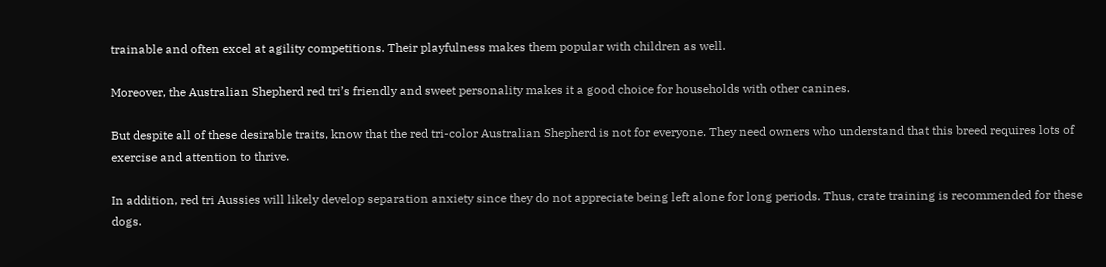trainable and often excel at agility competitions. Their playfulness makes them popular with children as well.

Moreover, the Australian Shepherd red tri’s friendly and sweet personality makes it a good choice for households with other canines.

But despite all of these desirable traits, know that the red tri-color Australian Shepherd is not for everyone. They need owners who understand that this breed requires lots of exercise and attention to thrive.

In addition, red tri Aussies will likely develop separation anxiety since they do not appreciate being left alone for long periods. Thus, crate training is recommended for these dogs.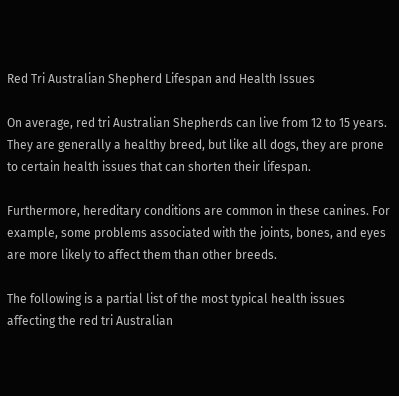Red Tri Australian Shepherd Lifespan and Health Issues

On average, red tri Australian Shepherds can live from 12 to 15 years. They are generally a healthy breed, but like all dogs, they are prone to certain health issues that can shorten their lifespan.

Furthermore, hereditary conditions are common in these canines. For example, some problems associated with the joints, bones, and eyes are more likely to affect them than other breeds.

The following is a partial list of the most typical health issues affecting the red tri Australian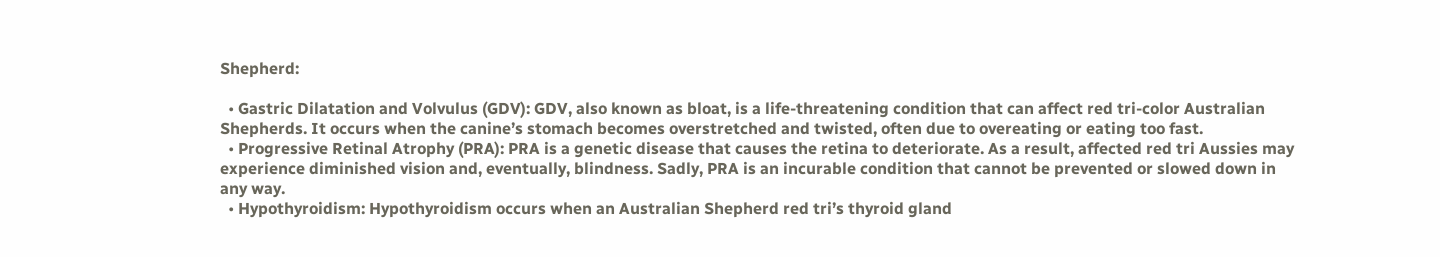Shepherd:

  • Gastric Dilatation and Volvulus (GDV): GDV, also known as bloat, is a life-threatening condition that can affect red tri-color Australian Shepherds. It occurs when the canine’s stomach becomes overstretched and twisted, often due to overeating or eating too fast.
  • Progressive Retinal Atrophy (PRA): PRA is a genetic disease that causes the retina to deteriorate. As a result, affected red tri Aussies may experience diminished vision and, eventually, blindness. Sadly, PRA is an incurable condition that cannot be prevented or slowed down in any way.
  • Hypothyroidism: Hypothyroidism occurs when an Australian Shepherd red tri’s thyroid gland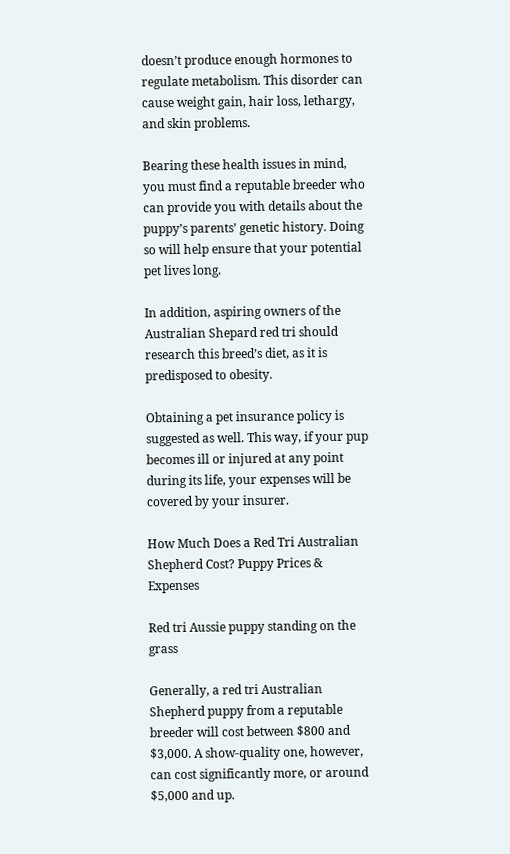doesn’t produce enough hormones to regulate metabolism. This disorder can cause weight gain, hair loss, lethargy, and skin problems.

Bearing these health issues in mind, you must find a reputable breeder who can provide you with details about the puppy’s parents’ genetic history. Doing so will help ensure that your potential pet lives long.

In addition, aspiring owners of the Australian Shepard red tri should research this breed’s diet, as it is predisposed to obesity.

Obtaining a pet insurance policy is suggested as well. This way, if your pup becomes ill or injured at any point during its life, your expenses will be covered by your insurer.

How Much Does a Red Tri Australian Shepherd Cost? Puppy Prices & Expenses

Red tri Aussie puppy standing on the grass

Generally, a red tri Australian Shepherd puppy from a reputable breeder will cost between $800 and $3,000. A show-quality one, however, can cost significantly more, or around $5,000 and up.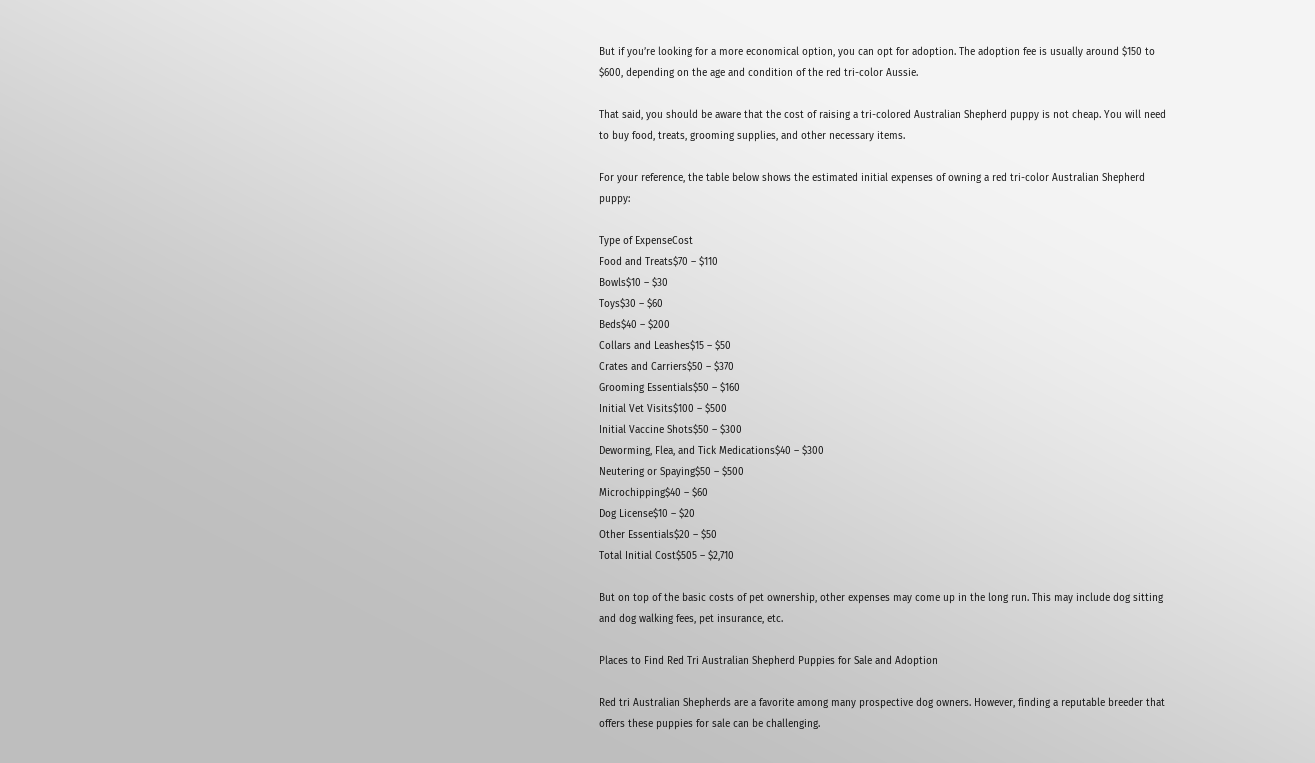But if you’re looking for a more economical option, you can opt for adoption. The adoption fee is usually around $150 to $600, depending on the age and condition of the red tri-color Aussie.

That said, you should be aware that the cost of raising a tri-colored Australian Shepherd puppy is not cheap. You will need to buy food, treats, grooming supplies, and other necessary items.

For your reference, the table below shows the estimated initial expenses of owning a red tri-color Australian Shepherd puppy:

Type of ExpenseCost
Food and Treats$70 – $110
Bowls$10 – $30
Toys$30 – $60
Beds$40 – $200
Collars and Leashes$15 – $50
Crates and Carriers$50 – $370
Grooming Essentials$50 – $160
Initial Vet Visits$100 – $500
Initial Vaccine Shots$50 – $300
Deworming, Flea, and Tick Medications$40 – $300
Neutering or Spaying$50 – $500
Microchipping$40 – $60
Dog License$10 – $20
Other Essentials$20 – $50
Total Initial Cost$505 – $2,710

But on top of the basic costs of pet ownership, other expenses may come up in the long run. This may include dog sitting and dog walking fees, pet insurance, etc.

Places to Find Red Tri Australian Shepherd Puppies for Sale and Adoption

Red tri Australian Shepherds are a favorite among many prospective dog owners. However, finding a reputable breeder that offers these puppies for sale can be challenging.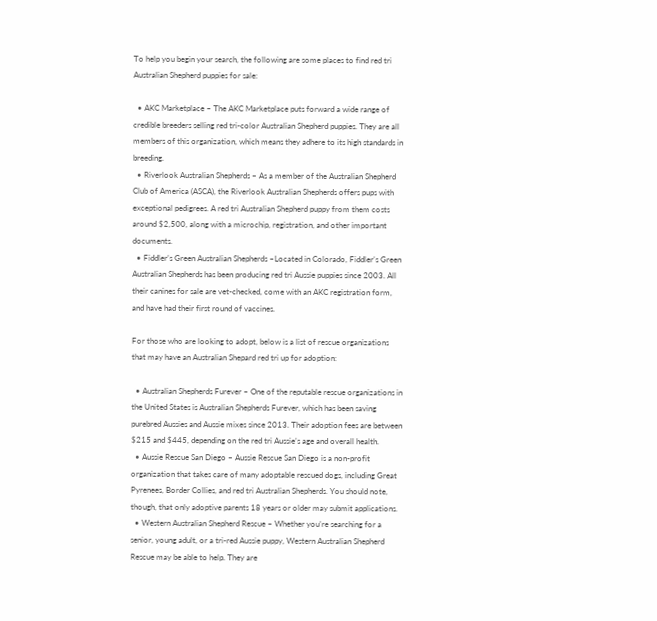To help you begin your search, the following are some places to find red tri Australian Shepherd puppies for sale:

  • AKC Marketplace – The AKC Marketplace puts forward a wide range of credible breeders selling red tri-color Australian Shepherd puppies. They are all members of this organization, which means they adhere to its high standards in breeding.
  • Riverlook Australian Shepherds – As a member of the Australian Shepherd Club of America (ASCA), the Riverlook Australian Shepherds offers pups with exceptional pedigrees. A red tri Australian Shepherd puppy from them costs around $2,500, along with a microchip, registration, and other important documents.
  • Fiddler’s Green Australian Shepherds –Located in Colorado, Fiddler’s Green Australian Shepherds has been producing red tri Aussie puppies since 2003. All their canines for sale are vet-checked, come with an AKC registration form, and have had their first round of vaccines.

For those who are looking to adopt, below is a list of rescue organizations that may have an Australian Shepard red tri up for adoption:

  • Australian Shepherds Furever – One of the reputable rescue organizations in the United States is Australian Shepherds Furever, which has been saving purebred Aussies and Aussie mixes since 2013. Their adoption fees are between $215 and $445, depending on the red tri Aussie’s age and overall health.
  • Aussie Rescue San Diego – Aussie Rescue San Diego is a non-profit organization that takes care of many adoptable rescued dogs, including Great Pyrenees, Border Collies, and red tri Australian Shepherds. You should note, though, that only adoptive parents 18 years or older may submit applications.
  • Western Australian Shepherd Rescue – Whether you’re searching for a senior, young adult, or a tri-red Aussie puppy, Western Australian Shepherd Rescue may be able to help. They are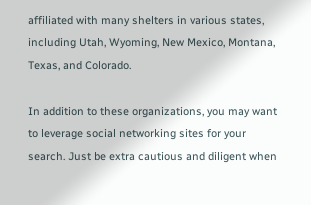affiliated with many shelters in various states, including Utah, Wyoming, New Mexico, Montana, Texas, and Colorado.

In addition to these organizations, you may want to leverage social networking sites for your search. Just be extra cautious and diligent when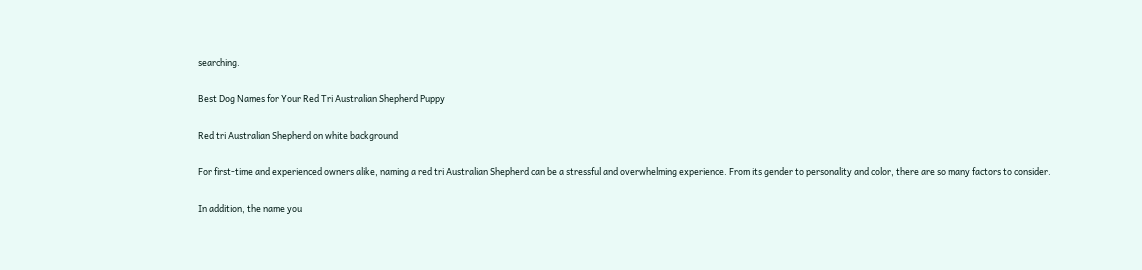searching.

Best Dog Names for Your Red Tri Australian Shepherd Puppy

Red tri Australian Shepherd on white background

For first-time and experienced owners alike, naming a red tri Australian Shepherd can be a stressful and overwhelming experience. From its gender to personality and color, there are so many factors to consider.

In addition, the name you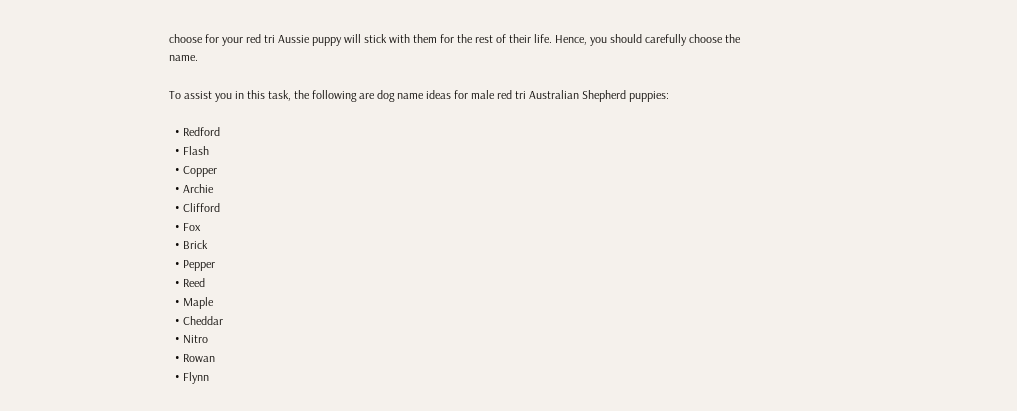choose for your red tri Aussie puppy will stick with them for the rest of their life. Hence, you should carefully choose the name.

To assist you in this task, the following are dog name ideas for male red tri Australian Shepherd puppies:

  • Redford
  • Flash
  • Copper
  • Archie
  • Clifford
  • Fox
  • Brick
  • Pepper
  • Reed
  • Maple
  • Cheddar
  • Nitro
  • Rowan
  • Flynn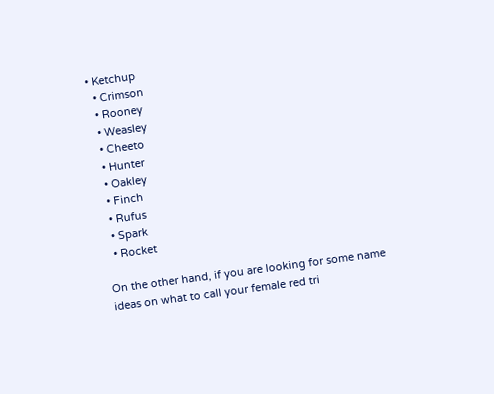• Ketchup
  • Crimson
  • Rooney
  • Weasley
  • Cheeto
  • Hunter
  • Oakley
  • Finch
  • Rufus
  • Spark
  • Rocket

On the other hand, if you are looking for some name ideas on what to call your female red tri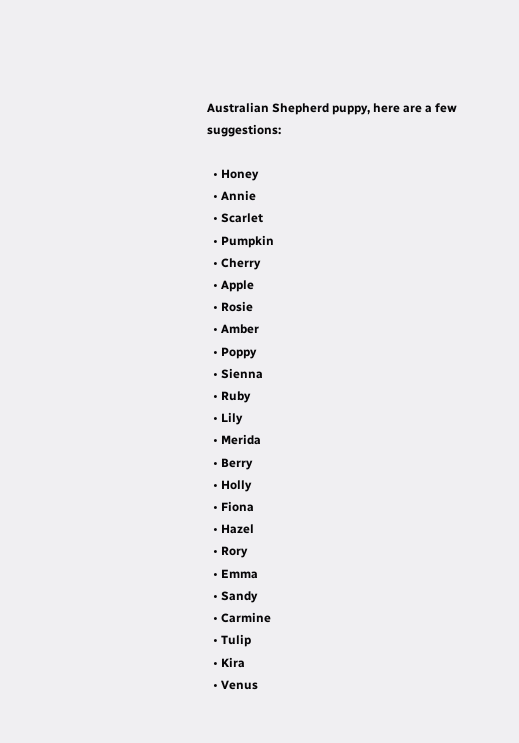Australian Shepherd puppy, here are a few suggestions:

  • Honey
  • Annie
  • Scarlet
  • Pumpkin
  • Cherry
  • Apple
  • Rosie
  • Amber
  • Poppy
  • Sienna
  • Ruby
  • Lily
  • Merida
  • Berry
  • Holly
  • Fiona
  • Hazel
  • Rory
  • Emma
  • Sandy
  • Carmine
  • Tulip
  • Kira
  • Venus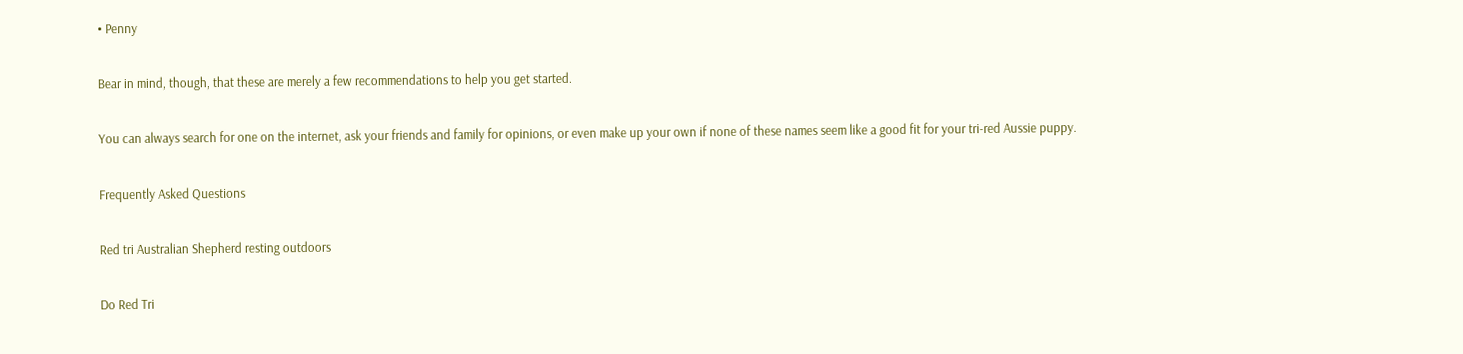• Penny

Bear in mind, though, that these are merely a few recommendations to help you get started.

You can always search for one on the internet, ask your friends and family for opinions, or even make up your own if none of these names seem like a good fit for your tri-red Aussie puppy.

Frequently Asked Questions

Red tri Australian Shepherd resting outdoors

Do Red Tri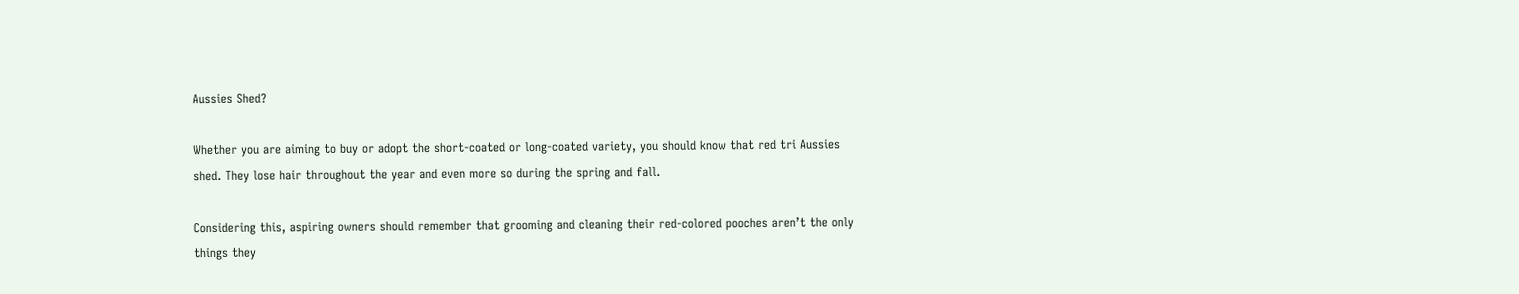Aussies Shed?

Whether you are aiming to buy or adopt the short-coated or long-coated variety, you should know that red tri Aussies shed. They lose hair throughout the year and even more so during the spring and fall.

Considering this, aspiring owners should remember that grooming and cleaning their red-colored pooches aren’t the only things they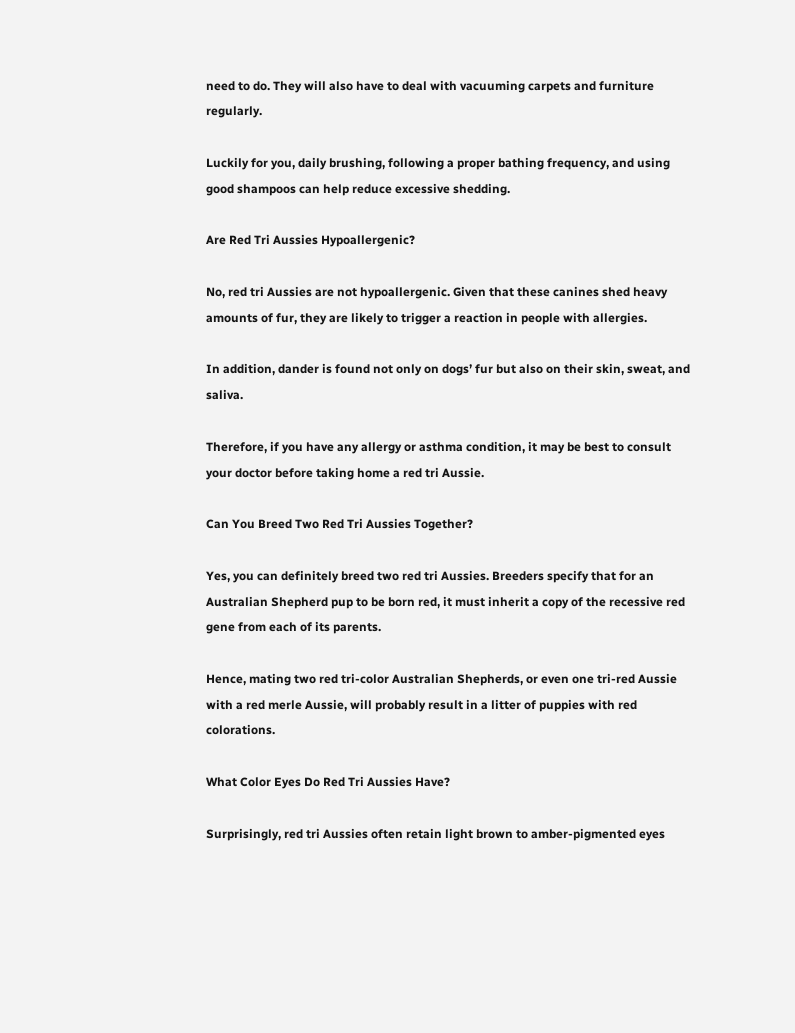need to do. They will also have to deal with vacuuming carpets and furniture regularly.

Luckily for you, daily brushing, following a proper bathing frequency, and using good shampoos can help reduce excessive shedding.

Are Red Tri Aussies Hypoallergenic?

No, red tri Aussies are not hypoallergenic. Given that these canines shed heavy amounts of fur, they are likely to trigger a reaction in people with allergies.

In addition, dander is found not only on dogs’ fur but also on their skin, sweat, and saliva.

Therefore, if you have any allergy or asthma condition, it may be best to consult your doctor before taking home a red tri Aussie.

Can You Breed Two Red Tri Aussies Together?

Yes, you can definitely breed two red tri Aussies. Breeders specify that for an Australian Shepherd pup to be born red, it must inherit a copy of the recessive red gene from each of its parents.

Hence, mating two red tri-color Australian Shepherds, or even one tri-red Aussie with a red merle Aussie, will probably result in a litter of puppies with red colorations.

What Color Eyes Do Red Tri Aussies Have?

Surprisingly, red tri Aussies often retain light brown to amber-pigmented eyes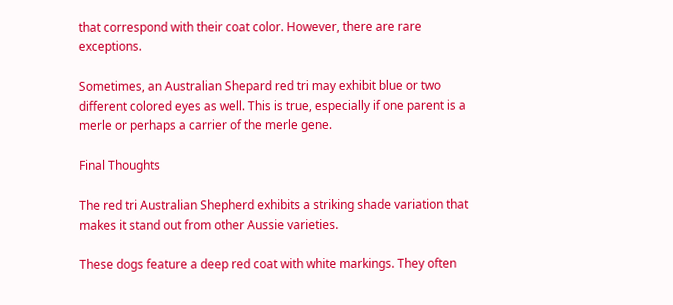that correspond with their coat color. However, there are rare exceptions.

Sometimes, an Australian Shepard red tri may exhibit blue or two different colored eyes as well. This is true, especially if one parent is a merle or perhaps a carrier of the merle gene.

Final Thoughts

The red tri Australian Shepherd exhibits a striking shade variation that makes it stand out from other Aussie varieties.

These dogs feature a deep red coat with white markings. They often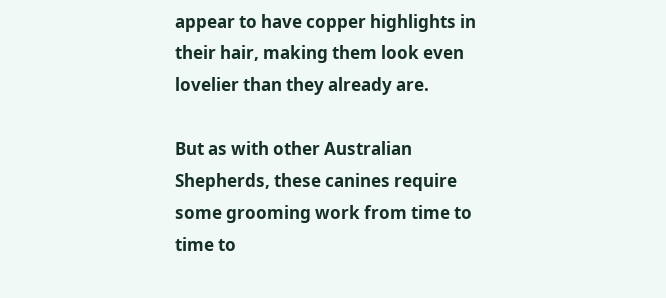appear to have copper highlights in their hair, making them look even lovelier than they already are.

But as with other Australian Shepherds, these canines require some grooming work from time to time to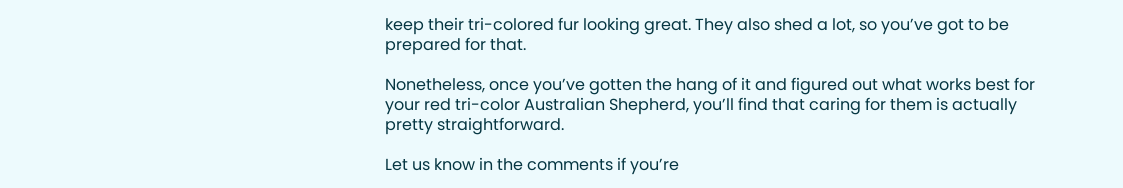keep their tri-colored fur looking great. They also shed a lot, so you’ve got to be prepared for that.

Nonetheless, once you’ve gotten the hang of it and figured out what works best for your red tri-color Australian Shepherd, you’ll find that caring for them is actually pretty straightforward.

Let us know in the comments if you’re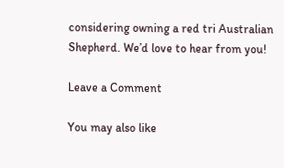considering owning a red tri Australian Shepherd. We’d love to hear from you!

Leave a Comment

You may also like